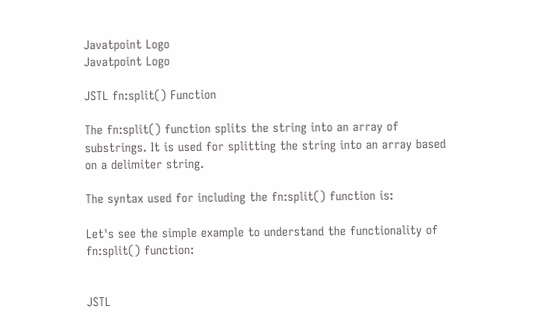Javatpoint Logo
Javatpoint Logo

JSTL fn:split() Function

The fn:split() function splits the string into an array of substrings. It is used for splitting the string into an array based on a delimiter string.

The syntax used for including the fn:split() function is:

Let's see the simple example to understand the functionality of fn:split() function:


JSTL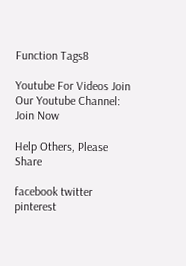Function Tags8

Youtube For Videos Join Our Youtube Channel: Join Now

Help Others, Please Share

facebook twitter pinterest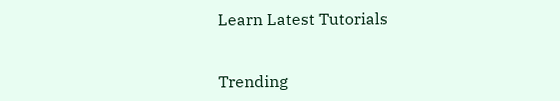Learn Latest Tutorials


Trending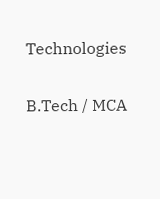Technologies

B.Tech / MCA